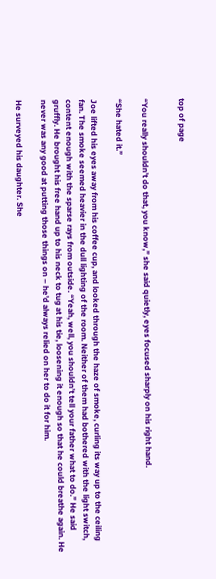top of page


“You really shouldn’t do that, you know,” she said quietly, eyes focused sharply on his right hand.

“She hated it.”

Joe lifted his eyes away from his coffee cup, and looked through the haze of smoke, curling its way up to the ceiling fan. The smoke seemed heavier in the dull lighting of the room. Neither of them had bothered with the light switch, content enough with the sparse rays from outside. “Yeah, well, you shouldn’t tell your father what to do.” He said gruffly. He brought his free hand up to his neck to tug at his tie, loosening it enough so that he could breathe again. He never was any good at putting those things on – he’d always relied on her to do it for him.

He surveyed his daughter. She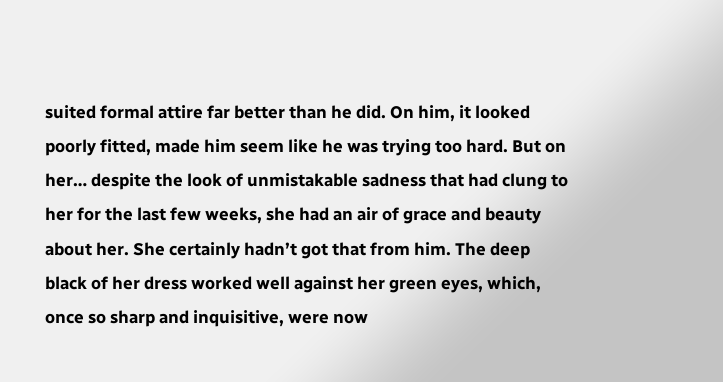suited formal attire far better than he did. On him, it looked poorly fitted, made him seem like he was trying too hard. But on her… despite the look of unmistakable sadness that had clung to her for the last few weeks, she had an air of grace and beauty about her. She certainly hadn’t got that from him. The deep black of her dress worked well against her green eyes, which, once so sharp and inquisitive, were now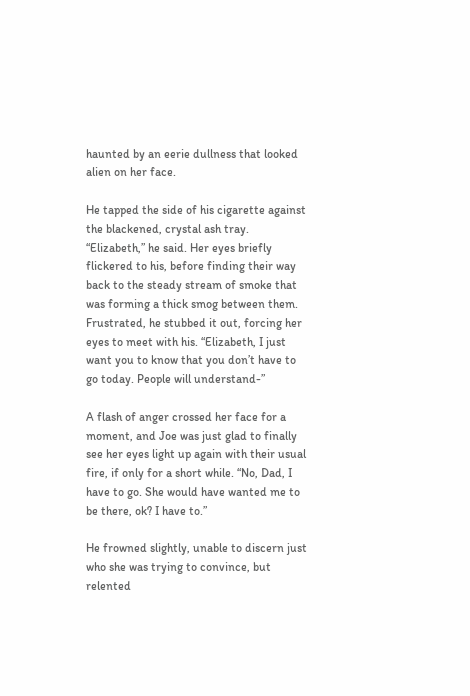haunted by an eerie dullness that looked alien on her face.

He tapped the side of his cigarette against the blackened, crystal ash tray. “Elizabeth,” he said. Her eyes briefly flickered to his, before finding their way back to the steady stream of smoke that was forming a thick smog between them. Frustrated, he stubbed it out, forcing her eyes to meet with his. “Elizabeth, I just want you to know that you don’t have to go today. People will understand-”

A flash of anger crossed her face for a moment, and Joe was just glad to finally see her eyes light up again with their usual fire, if only for a short while. “No, Dad, I have to go. She would have wanted me to be there, ok? I have to.”

He frowned slightly, unable to discern just who she was trying to convince, but relented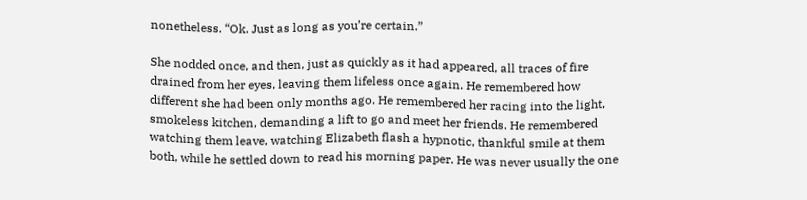nonetheless. “Ok. Just as long as you’re certain.”

She nodded once, and then, just as quickly as it had appeared, all traces of fire drained from her eyes, leaving them lifeless once again. He remembered how different she had been only months ago. He remembered her racing into the light, smokeless kitchen, demanding a lift to go and meet her friends. He remembered watching them leave, watching Elizabeth flash a hypnotic, thankful smile at them both, while he settled down to read his morning paper. He was never usually the one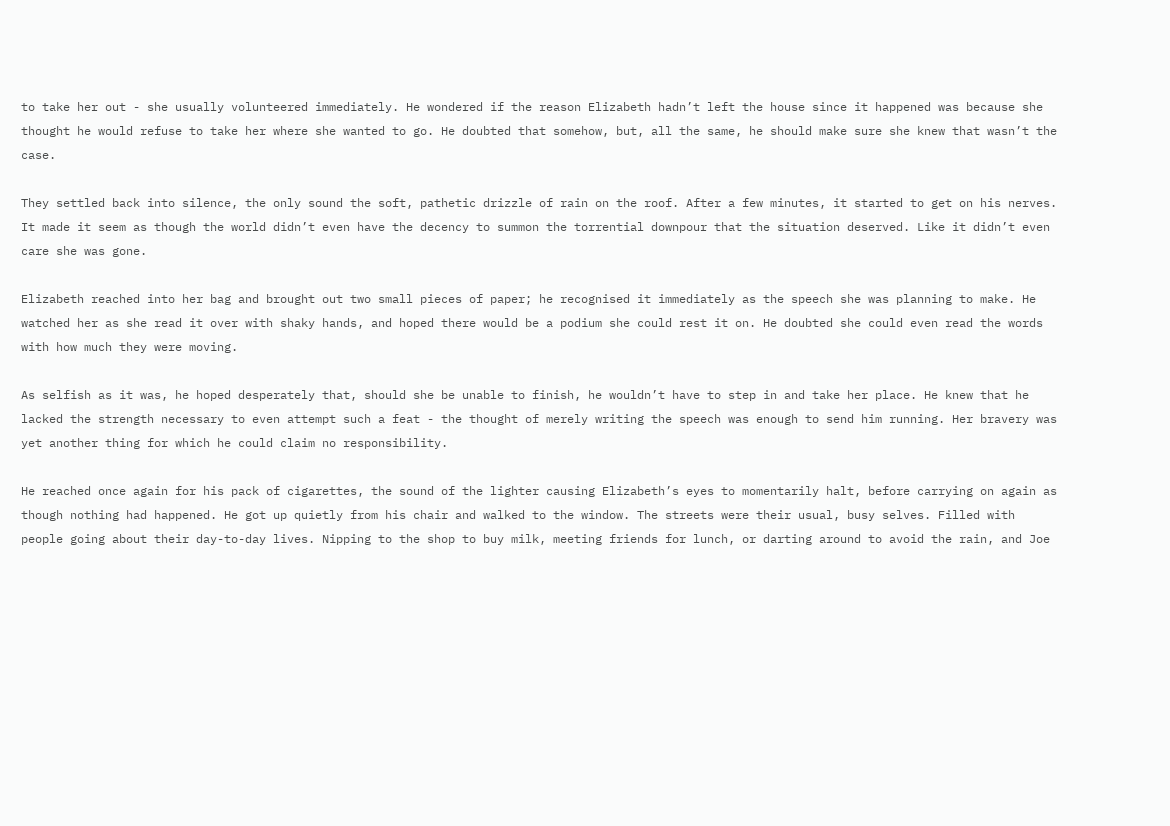to take her out - she usually volunteered immediately. He wondered if the reason Elizabeth hadn’t left the house since it happened was because she thought he would refuse to take her where she wanted to go. He doubted that somehow, but, all the same, he should make sure she knew that wasn’t the case.

They settled back into silence, the only sound the soft, pathetic drizzle of rain on the roof. After a few minutes, it started to get on his nerves. It made it seem as though the world didn’t even have the decency to summon the torrential downpour that the situation deserved. Like it didn’t even care she was gone.

Elizabeth reached into her bag and brought out two small pieces of paper; he recognised it immediately as the speech she was planning to make. He watched her as she read it over with shaky hands, and hoped there would be a podium she could rest it on. He doubted she could even read the words with how much they were moving.

As selfish as it was, he hoped desperately that, should she be unable to finish, he wouldn’t have to step in and take her place. He knew that he lacked the strength necessary to even attempt such a feat - the thought of merely writing the speech was enough to send him running. Her bravery was yet another thing for which he could claim no responsibility.

He reached once again for his pack of cigarettes, the sound of the lighter causing Elizabeth’s eyes to momentarily halt, before carrying on again as though nothing had happened. He got up quietly from his chair and walked to the window. The streets were their usual, busy selves. Filled with people going about their day-to-day lives. Nipping to the shop to buy milk, meeting friends for lunch, or darting around to avoid the rain, and Joe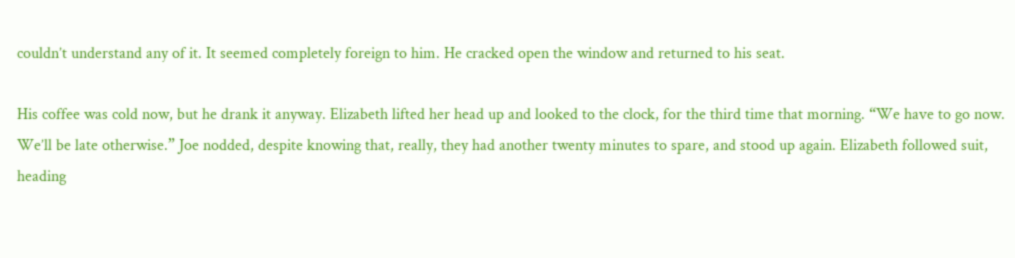couldn’t understand any of it. It seemed completely foreign to him. He cracked open the window and returned to his seat.

His coffee was cold now, but he drank it anyway. Elizabeth lifted her head up and looked to the clock, for the third time that morning. “We have to go now. We’ll be late otherwise.” Joe nodded, despite knowing that, really, they had another twenty minutes to spare, and stood up again. Elizabeth followed suit, heading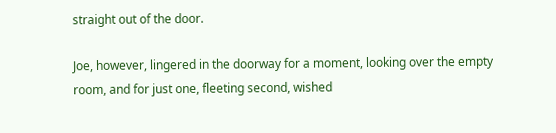straight out of the door.

Joe, however, lingered in the doorway for a moment, looking over the empty room, and for just one, fleeting second, wished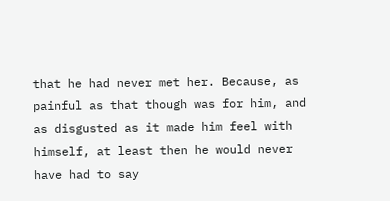that he had never met her. Because, as painful as that though was for him, and as disgusted as it made him feel with himself, at least then he would never have had to say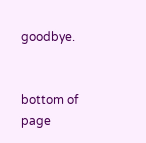goodbye.


bottom of page